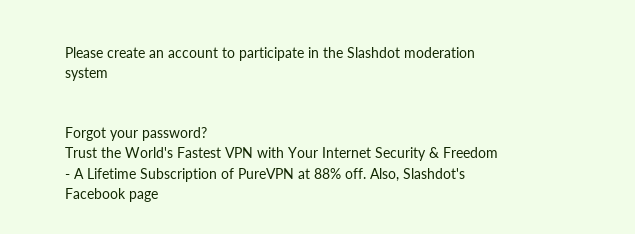Please create an account to participate in the Slashdot moderation system


Forgot your password?
Trust the World's Fastest VPN with Your Internet Security & Freedom - A Lifetime Subscription of PureVPN at 88% off. Also, Slashdot's Facebook page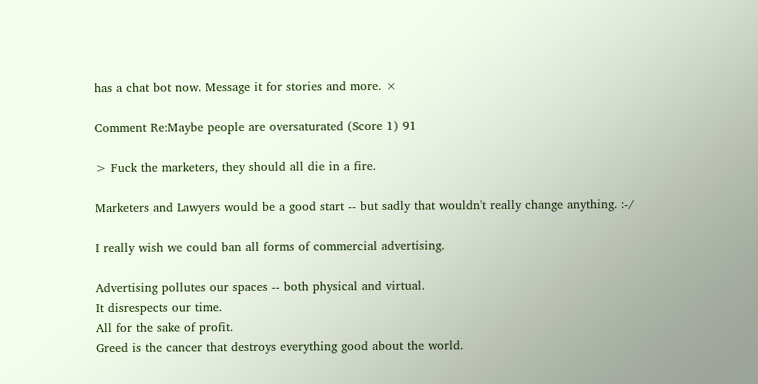has a chat bot now. Message it for stories and more. ×

Comment Re:Maybe people are oversaturated (Score 1) 91

> Fuck the marketers, they should all die in a fire.

Marketers and Lawyers would be a good start -- but sadly that wouldn't really change anything. :-/

I really wish we could ban all forms of commercial advertising.

Advertising pollutes our spaces -- both physical and virtual.
It disrespects our time.
All for the sake of profit.
Greed is the cancer that destroys everything good about the world.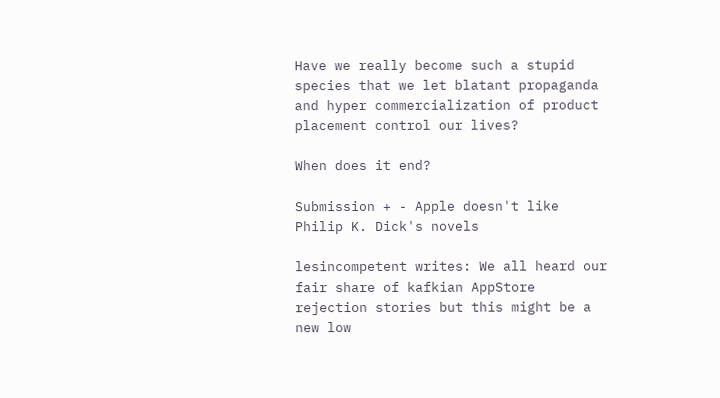Have we really become such a stupid species that we let blatant propaganda and hyper commercialization of product placement control our lives?

When does it end?

Submission + - Apple doesn't like Philip K. Dick's novels

lesincompetent writes: We all heard our fair share of kafkian AppStore rejection stories but this might be a new low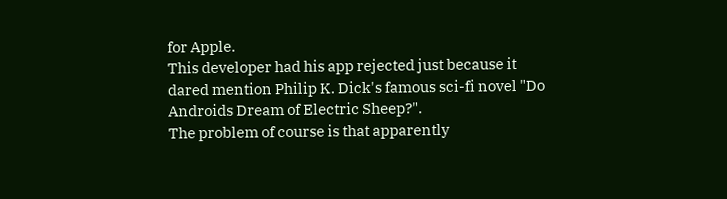for Apple.
This developer had his app rejected just because it dared mention Philip K. Dick's famous sci-fi novel "Do Androids Dream of Electric Sheep?".
The problem of course is that apparently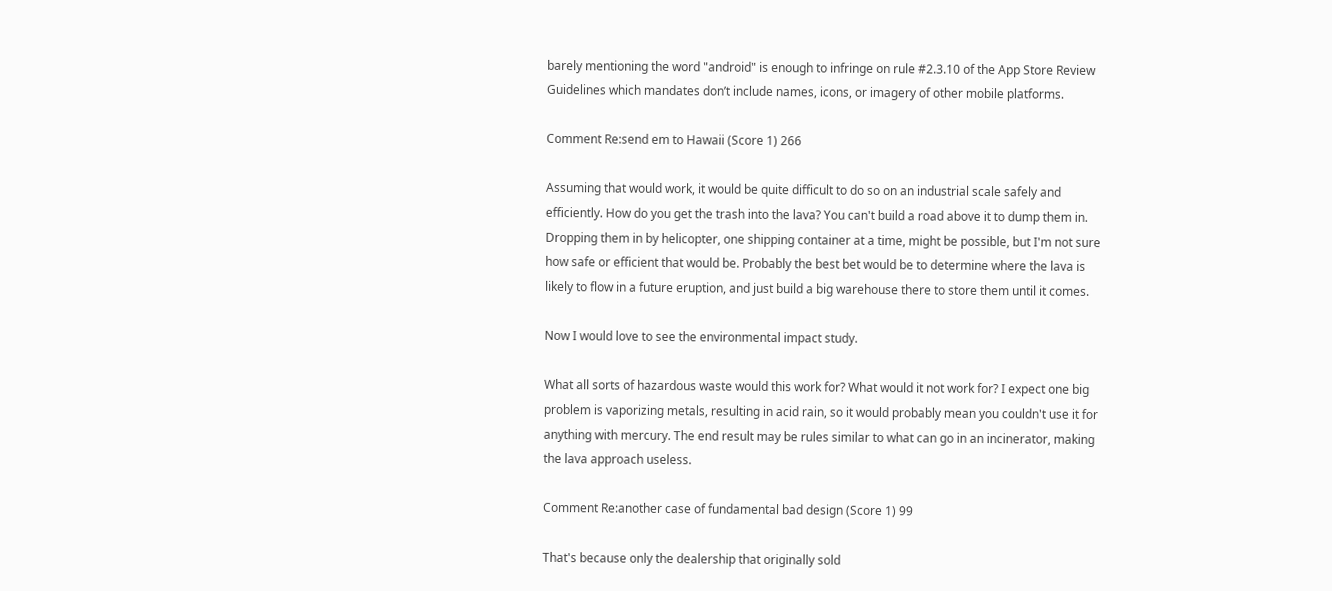barely mentioning the word "android" is enough to infringe on rule #2.3.10 of the App Store Review Guidelines which mandates don’t include names, icons, or imagery of other mobile platforms.

Comment Re:send em to Hawaii (Score 1) 266

Assuming that would work, it would be quite difficult to do so on an industrial scale safely and efficiently. How do you get the trash into the lava? You can't build a road above it to dump them in. Dropping them in by helicopter, one shipping container at a time, might be possible, but I'm not sure how safe or efficient that would be. Probably the best bet would be to determine where the lava is likely to flow in a future eruption, and just build a big warehouse there to store them until it comes.

Now I would love to see the environmental impact study.

What all sorts of hazardous waste would this work for? What would it not work for? I expect one big problem is vaporizing metals, resulting in acid rain, so it would probably mean you couldn't use it for anything with mercury. The end result may be rules similar to what can go in an incinerator, making the lava approach useless.

Comment Re:another case of fundamental bad design (Score 1) 99

That's because only the dealership that originally sold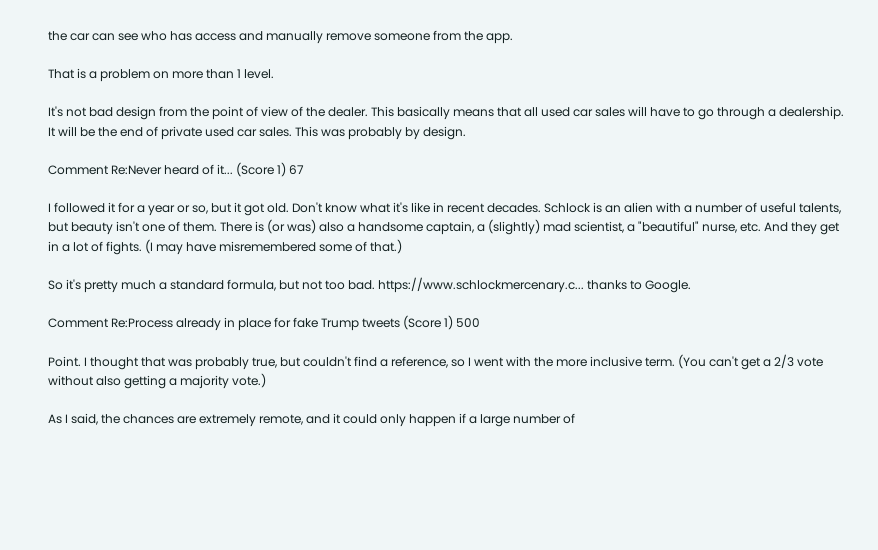the car can see who has access and manually remove someone from the app.

That is a problem on more than 1 level.

It's not bad design from the point of view of the dealer. This basically means that all used car sales will have to go through a dealership. It will be the end of private used car sales. This was probably by design.

Comment Re:Never heard of it... (Score 1) 67

I followed it for a year or so, but it got old. Don't know what it's like in recent decades. Schlock is an alien with a number of useful talents, but beauty isn't one of them. There is (or was) also a handsome captain, a (slightly) mad scientist, a "beautiful" nurse, etc. And they get in a lot of fights. (I may have misremembered some of that.)

So it's pretty much a standard formula, but not too bad. https://www.schlockmercenary.c... thanks to Google.

Comment Re:Process already in place for fake Trump tweets (Score 1) 500

Point. I thought that was probably true, but couldn't find a reference, so I went with the more inclusive term. (You can't get a 2/3 vote without also getting a majority vote.)

As I said, the chances are extremely remote, and it could only happen if a large number of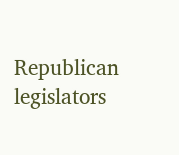Republican legislators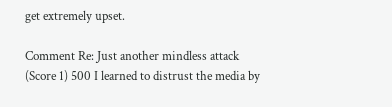get extremely upset.

Comment Re: Just another mindless attack (Score 1) 500 I learned to distrust the media by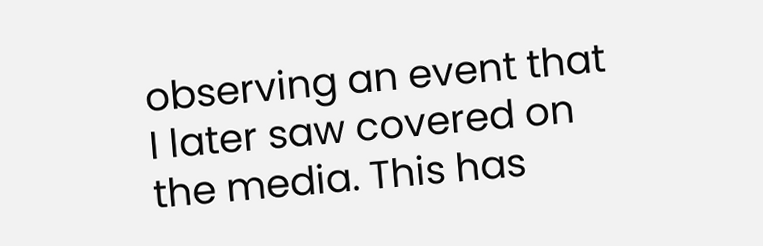observing an event that I later saw covered on the media. This has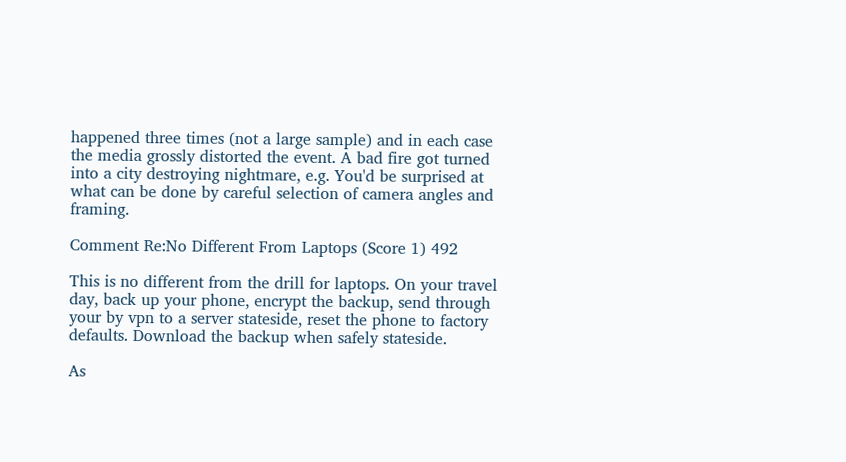happened three times (not a large sample) and in each case the media grossly distorted the event. A bad fire got turned into a city destroying nightmare, e.g. You'd be surprised at what can be done by careful selection of camera angles and framing.

Comment Re:No Different From Laptops (Score 1) 492

This is no different from the drill for laptops. On your travel day, back up your phone, encrypt the backup, send through your by vpn to a server stateside, reset the phone to factory defaults. Download the backup when safely stateside.

As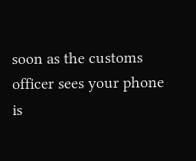soon as the customs officer sees your phone is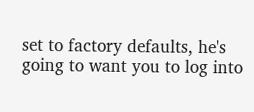set to factory defaults, he's going to want you to log into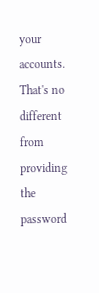your accounts. That's no different from providing the password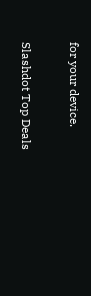for your device.

Slashdot Top Deals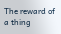The reward of a thing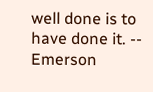well done is to have done it. -- Emerson